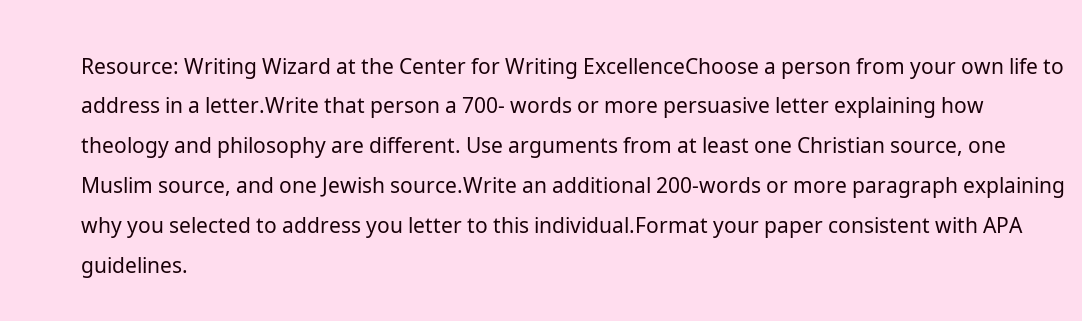Resource: Writing Wizard at the Center for Writing ExcellenceChoose a person from your own life to address in a letter.Write that person a 700- words or more persuasive letter explaining how theology and philosophy are different. Use arguments from at least one Christian source, one Muslim source, and one Jewish source.Write an additional 200-words or more paragraph explaining why you selected to address you letter to this individual.Format your paper consistent with APA guidelines.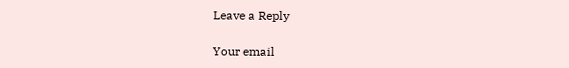Leave a Reply

Your email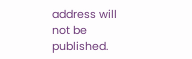address will not be published.